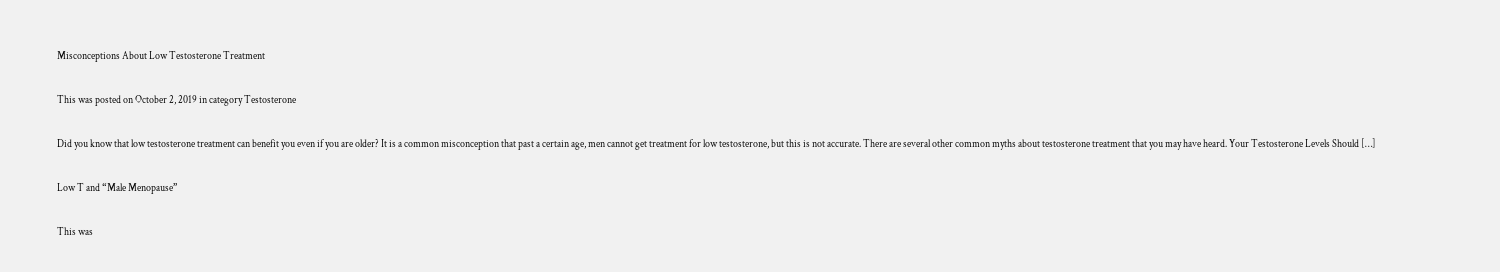Misconceptions About Low Testosterone Treatment

This was posted on October 2, 2019 in category Testosterone

Did you know that low testosterone treatment can benefit you even if you are older? It is a common misconception that past a certain age, men cannot get treatment for low testosterone, but this is not accurate. There are several other common myths about testosterone treatment that you may have heard. Your Testosterone Levels Should […]

Low T and “Male Menopause”

This was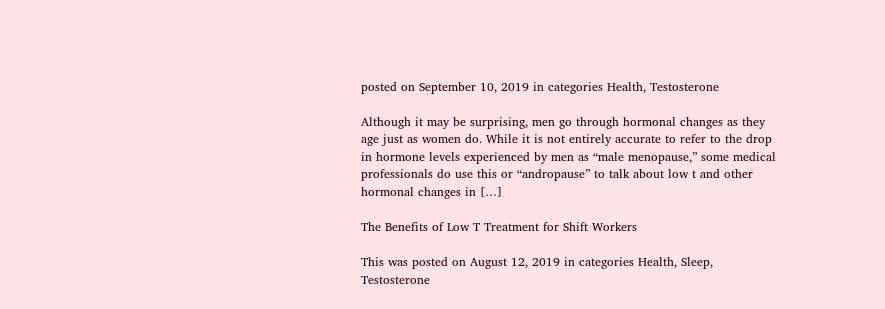posted on September 10, 2019 in categories Health, Testosterone

Although it may be surprising, men go through hormonal changes as they age just as women do. While it is not entirely accurate to refer to the drop in hormone levels experienced by men as “male menopause,” some medical professionals do use this or “andropause” to talk about low t and other hormonal changes in […]

The Benefits of Low T Treatment for Shift Workers

This was posted on August 12, 2019 in categories Health, Sleep, Testosterone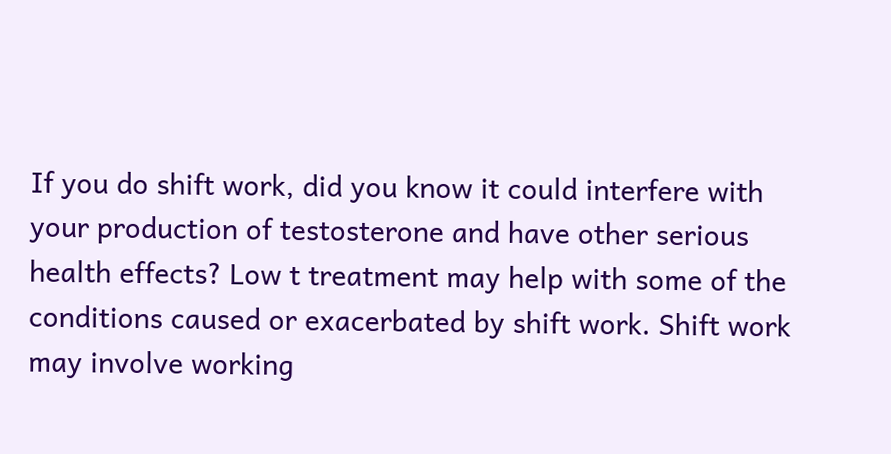If you do shift work, did you know it could interfere with your production of testosterone and have other serious health effects? Low t treatment may help with some of the conditions caused or exacerbated by shift work. Shift work may involve working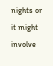nights or it might involve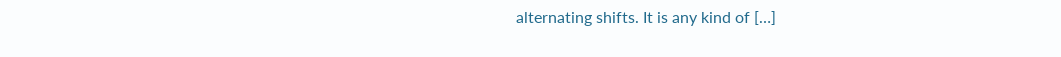alternating shifts. It is any kind of […]